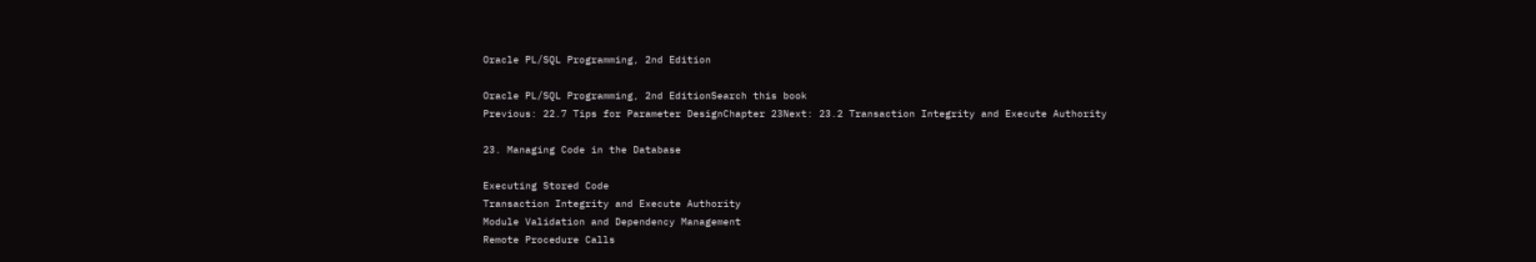Oracle PL/SQL Programming, 2nd Edition

Oracle PL/SQL Programming, 2nd EditionSearch this book
Previous: 22.7 Tips for Parameter DesignChapter 23Next: 23.2 Transaction Integrity and Execute Authority

23. Managing Code in the Database

Executing Stored Code
Transaction Integrity and Execute Authority
Module Validation and Dependency Management
Remote Procedure Calls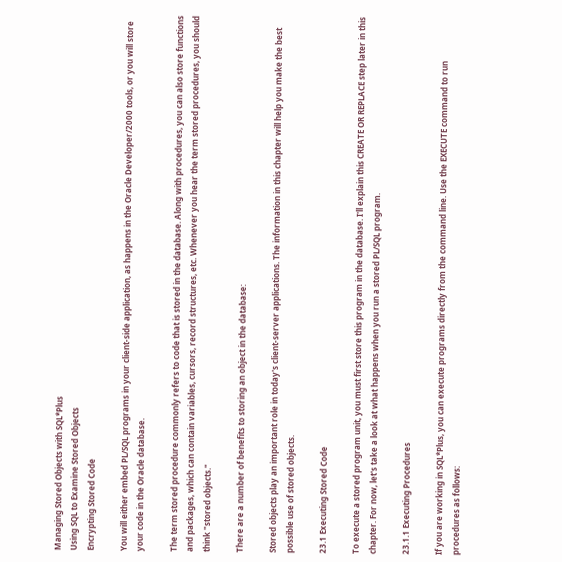Managing Stored Objects with SQL*Plus
Using SQL to Examine Stored Objects
Encrypting Stored Code

You will either embed PL/SQL programs in your client-side application, as happens in the Oracle Developer/2000 tools, or you will store your code in the Oracle database.

The term stored procedure commonly refers to code that is stored in the database. Along with procedures, you can also store functions and packages, which can contain variables, cursors, record structures, etc. Whenever you hear the term stored procedures, you should think "stored objects."

There are a number of benefits to storing an object in the database:

Stored objects play an important role in today's client-server applications. The information in this chapter will help you make the best possible use of stored objects.

23.1 Executing Stored Code

To execute a stored program unit, you must first store this program in the database. I'll explain this CREATE OR REPLACE step later in this chapter. For now, let's take a look at what happens when you run a stored PL/SQL program.

23.1.1 Executing Procedures

If you are working in SQL*Plus, you can execute programs directly from the command line. Use the EXECUTE command to run procedures as follows: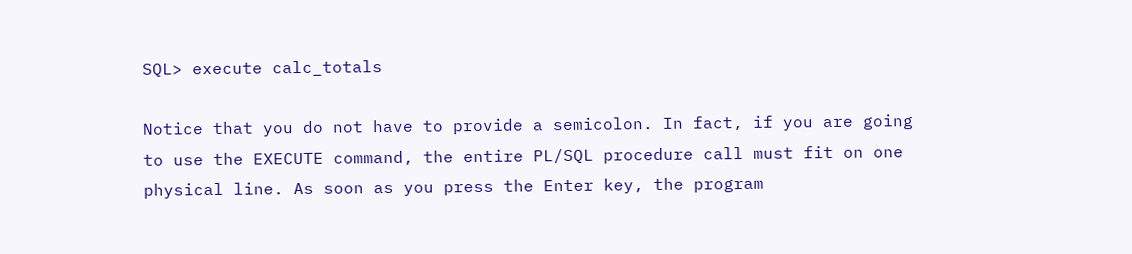SQL> execute calc_totals

Notice that you do not have to provide a semicolon. In fact, if you are going to use the EXECUTE command, the entire PL/SQL procedure call must fit on one physical line. As soon as you press the Enter key, the program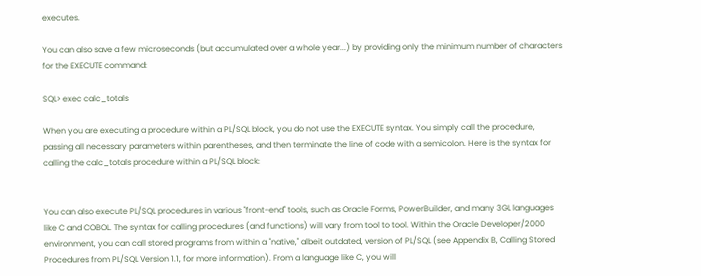executes.

You can also save a few microseconds (but accumulated over a whole year...) by providing only the minimum number of characters for the EXECUTE command:

SQL> exec calc_totals

When you are executing a procedure within a PL/SQL block, you do not use the EXECUTE syntax. You simply call the procedure, passing all necessary parameters within parentheses, and then terminate the line of code with a semicolon. Here is the syntax for calling the calc_totals procedure within a PL/SQL block:


You can also execute PL/SQL procedures in various "front-end" tools, such as Oracle Forms, PowerBuilder, and many 3GL languages like C and COBOL. The syntax for calling procedures (and functions) will vary from tool to tool. Within the Oracle Developer/2000 environment, you can call stored programs from within a "native," albeit outdated, version of PL/SQL (see Appendix B, Calling Stored Procedures from PL/SQL Version 1.1, for more information). From a language like C, you will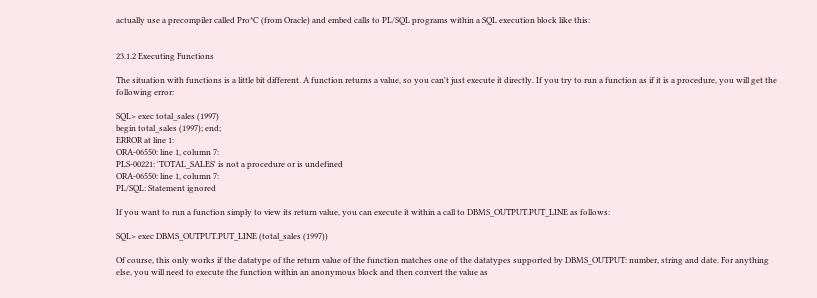actually use a precompiler called Pro*C (from Oracle) and embed calls to PL/SQL programs within a SQL execution block like this:


23.1.2 Executing Functions

The situation with functions is a little bit different. A function returns a value, so you can't just execute it directly. If you try to run a function as if it is a procedure, you will get the following error:

SQL> exec total_sales (1997)
begin total_sales (1997); end;
ERROR at line 1:
ORA-06550: line 1, column 7:
PLS-00221: 'TOTAL_SALES' is not a procedure or is undefined
ORA-06550: line 1, column 7:
PL/SQL: Statement ignored

If you want to run a function simply to view its return value, you can execute it within a call to DBMS_OUTPUT.PUT_LINE as follows:

SQL> exec DBMS_OUTPUT.PUT_LINE (total_sales (1997))

Of course, this only works if the datatype of the return value of the function matches one of the datatypes supported by DBMS_OUTPUT: number, string and date. For anything else, you will need to execute the function within an anonymous block and then convert the value as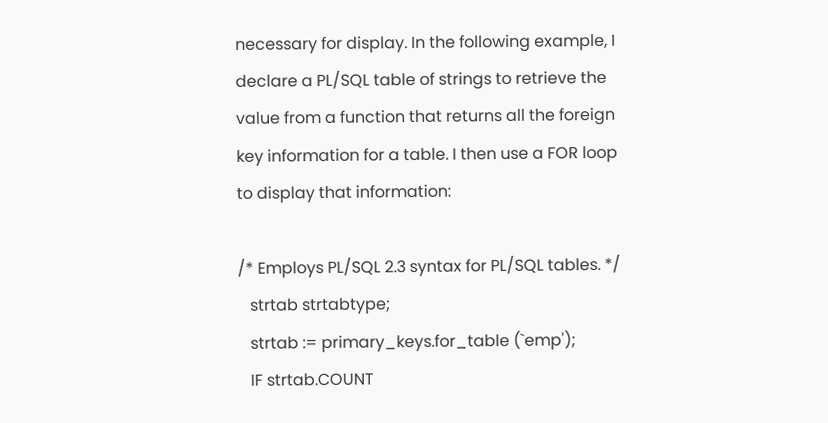necessary for display. In the following example, I declare a PL/SQL table of strings to retrieve the value from a function that returns all the foreign key information for a table. I then use a FOR loop to display that information:

/* Employs PL/SQL 2.3 syntax for PL/SQL tables. */
   strtab strtabtype;
   strtab := primary_keys.for_table (`emp');
   IF strtab.COUNT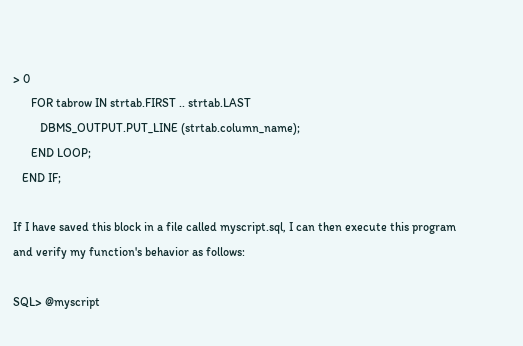> 0
      FOR tabrow IN strtab.FIRST .. strtab.LAST
         DBMS_OUTPUT.PUT_LINE (strtab.column_name);
      END LOOP;
   END IF;

If I have saved this block in a file called myscript.sql, I can then execute this program and verify my function's behavior as follows:

SQL> @myscript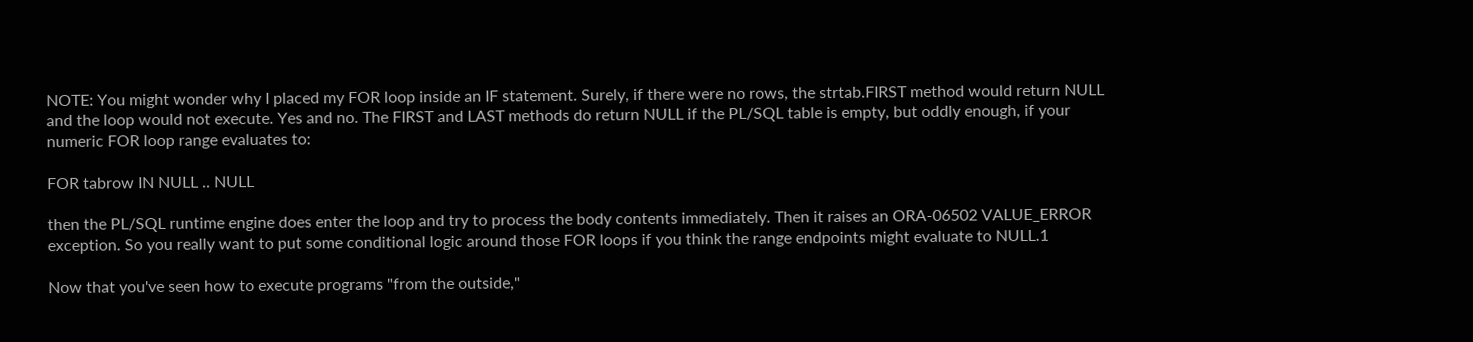NOTE: You might wonder why I placed my FOR loop inside an IF statement. Surely, if there were no rows, the strtab.FIRST method would return NULL and the loop would not execute. Yes and no. The FIRST and LAST methods do return NULL if the PL/SQL table is empty, but oddly enough, if your numeric FOR loop range evaluates to:

FOR tabrow IN NULL .. NULL

then the PL/SQL runtime engine does enter the loop and try to process the body contents immediately. Then it raises an ORA-06502 VALUE_ERROR exception. So you really want to put some conditional logic around those FOR loops if you think the range endpoints might evaluate to NULL.1

Now that you've seen how to execute programs "from the outside,"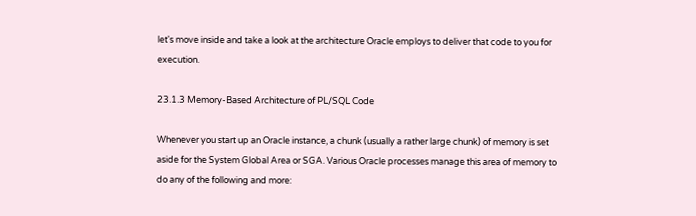let's move inside and take a look at the architecture Oracle employs to deliver that code to you for execution.

23.1.3 Memory-Based Architecture of PL/SQL Code

Whenever you start up an Oracle instance, a chunk (usually a rather large chunk) of memory is set aside for the System Global Area or SGA. Various Oracle processes manage this area of memory to do any of the following and more: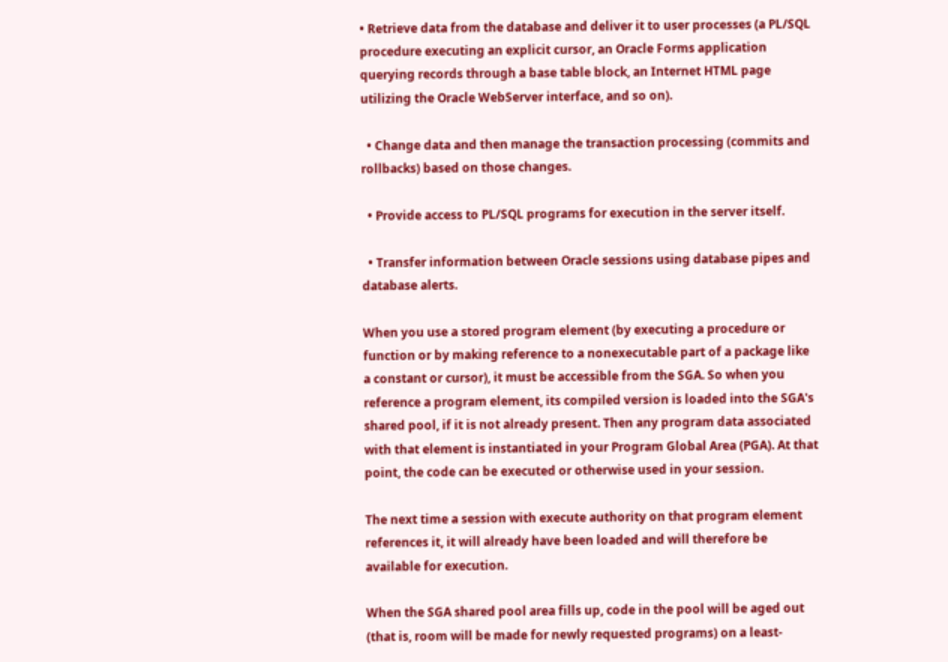• Retrieve data from the database and deliver it to user processes (a PL/SQL procedure executing an explicit cursor, an Oracle Forms application querying records through a base table block, an Internet HTML page utilizing the Oracle WebServer interface, and so on).

  • Change data and then manage the transaction processing (commits and rollbacks) based on those changes.

  • Provide access to PL/SQL programs for execution in the server itself.

  • Transfer information between Oracle sessions using database pipes and database alerts.

When you use a stored program element (by executing a procedure or function or by making reference to a nonexecutable part of a package like a constant or cursor), it must be accessible from the SGA. So when you reference a program element, its compiled version is loaded into the SGA's shared pool, if it is not already present. Then any program data associated with that element is instantiated in your Program Global Area (PGA). At that point, the code can be executed or otherwise used in your session.

The next time a session with execute authority on that program element references it, it will already have been loaded and will therefore be available for execution.

When the SGA shared pool area fills up, code in the pool will be aged out (that is, room will be made for newly requested programs) on a least-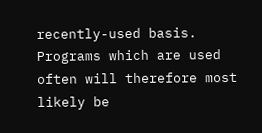recently-used basis. Programs which are used often will therefore most likely be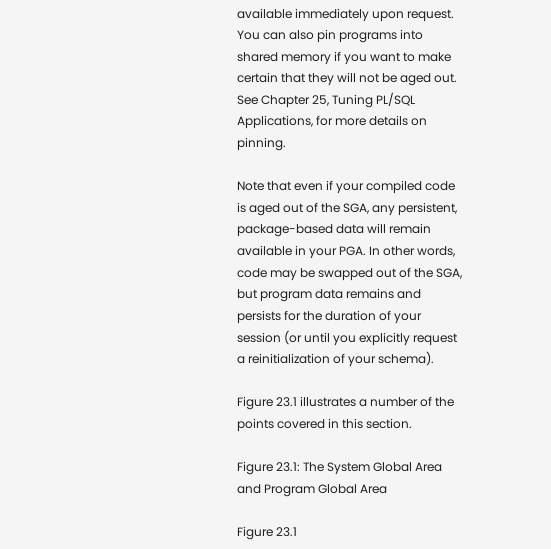available immediately upon request. You can also pin programs into shared memory if you want to make certain that they will not be aged out. See Chapter 25, Tuning PL/SQL Applications, for more details on pinning.

Note that even if your compiled code is aged out of the SGA, any persistent, package-based data will remain available in your PGA. In other words, code may be swapped out of the SGA, but program data remains and persists for the duration of your session (or until you explicitly request a reinitialization of your schema).

Figure 23.1 illustrates a number of the points covered in this section.

Figure 23.1: The System Global Area and Program Global Area

Figure 23.1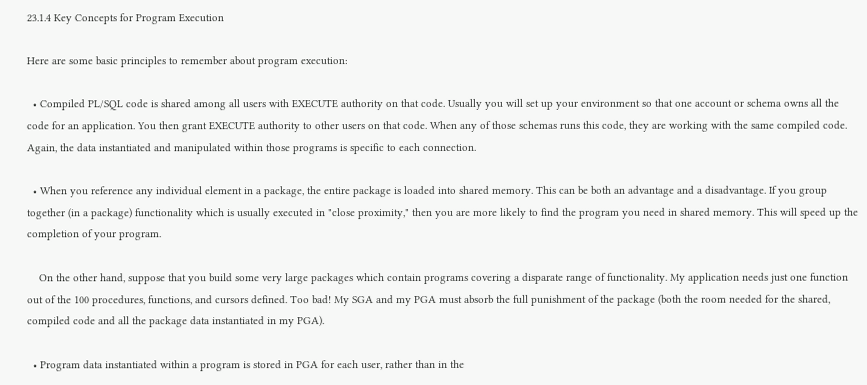23.1.4 Key Concepts for Program Execution

Here are some basic principles to remember about program execution:

  • Compiled PL/SQL code is shared among all users with EXECUTE authority on that code. Usually you will set up your environment so that one account or schema owns all the code for an application. You then grant EXECUTE authority to other users on that code. When any of those schemas runs this code, they are working with the same compiled code. Again, the data instantiated and manipulated within those programs is specific to each connection.

  • When you reference any individual element in a package, the entire package is loaded into shared memory. This can be both an advantage and a disadvantage. If you group together (in a package) functionality which is usually executed in "close proximity," then you are more likely to find the program you need in shared memory. This will speed up the completion of your program.

    On the other hand, suppose that you build some very large packages which contain programs covering a disparate range of functionality. My application needs just one function out of the 100 procedures, functions, and cursors defined. Too bad! My SGA and my PGA must absorb the full punishment of the package (both the room needed for the shared, compiled code and all the package data instantiated in my PGA).

  • Program data instantiated within a program is stored in PGA for each user, rather than in the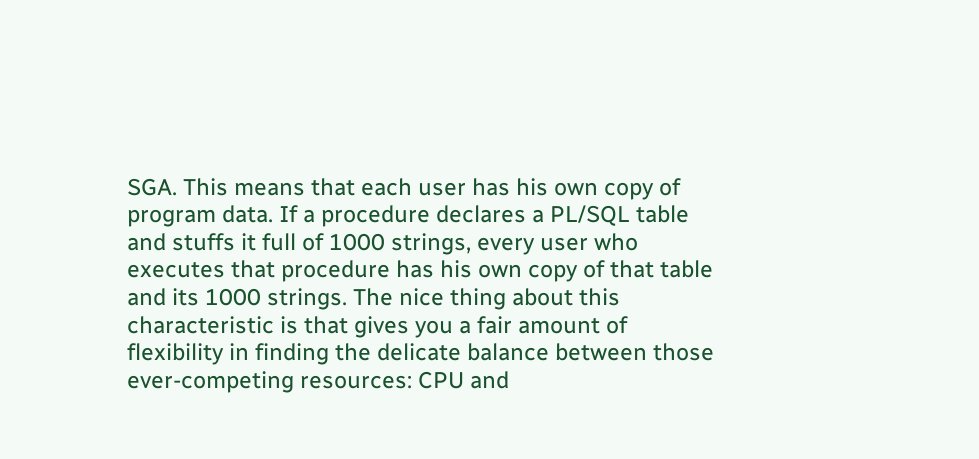SGA. This means that each user has his own copy of program data. If a procedure declares a PL/SQL table and stuffs it full of 1000 strings, every user who executes that procedure has his own copy of that table and its 1000 strings. The nice thing about this characteristic is that gives you a fair amount of flexibility in finding the delicate balance between those ever-competing resources: CPU and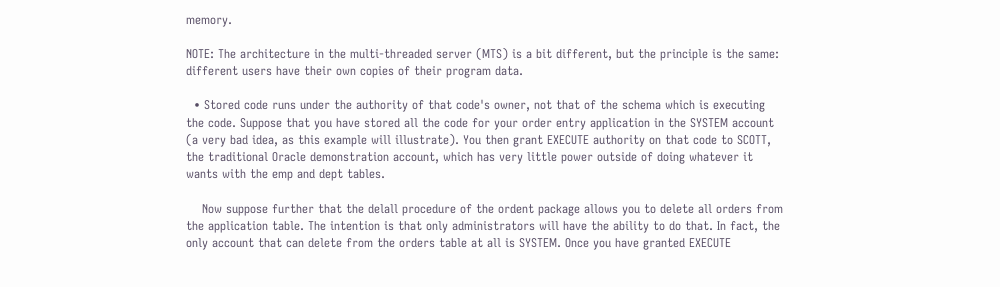memory.

NOTE: The architecture in the multi-threaded server (MTS) is a bit different, but the principle is the same: different users have their own copies of their program data.

  • Stored code runs under the authority of that code's owner, not that of the schema which is executing the code. Suppose that you have stored all the code for your order entry application in the SYSTEM account (a very bad idea, as this example will illustrate). You then grant EXECUTE authority on that code to SCOTT, the traditional Oracle demonstration account, which has very little power outside of doing whatever it wants with the emp and dept tables.

    Now suppose further that the delall procedure of the ordent package allows you to delete all orders from the application table. The intention is that only administrators will have the ability to do that. In fact, the only account that can delete from the orders table at all is SYSTEM. Once you have granted EXECUTE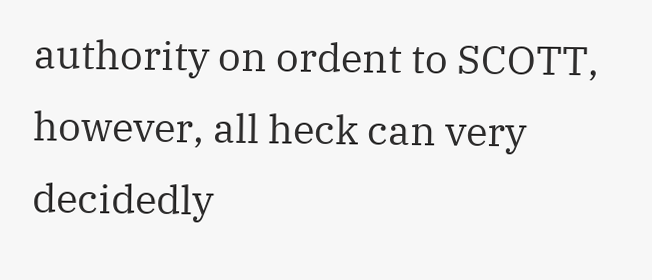authority on ordent to SCOTT, however, all heck can very decidedly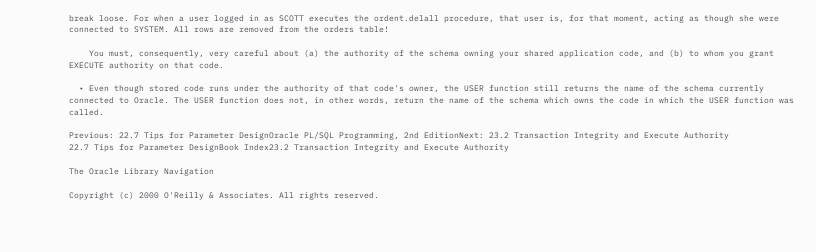break loose. For when a user logged in as SCOTT executes the ordent.delall procedure, that user is, for that moment, acting as though she were connected to SYSTEM. All rows are removed from the orders table!

    You must, consequently, very careful about (a) the authority of the schema owning your shared application code, and (b) to whom you grant EXECUTE authority on that code.

  • Even though stored code runs under the authority of that code's owner, the USER function still returns the name of the schema currently connected to Oracle. The USER function does not, in other words, return the name of the schema which owns the code in which the USER function was called.

Previous: 22.7 Tips for Parameter DesignOracle PL/SQL Programming, 2nd EditionNext: 23.2 Transaction Integrity and Execute Authority
22.7 Tips for Parameter DesignBook Index23.2 Transaction Integrity and Execute Authority

The Oracle Library Navigation

Copyright (c) 2000 O'Reilly & Associates. All rights reserved.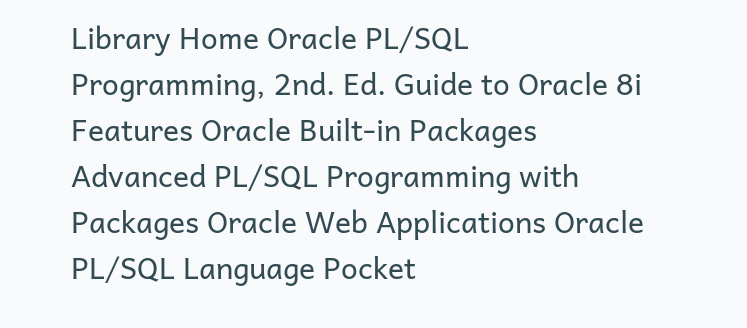Library Home Oracle PL/SQL Programming, 2nd. Ed. Guide to Oracle 8i Features Oracle Built-in Packages Advanced PL/SQL Programming with Packages Oracle Web Applications Oracle PL/SQL Language Pocket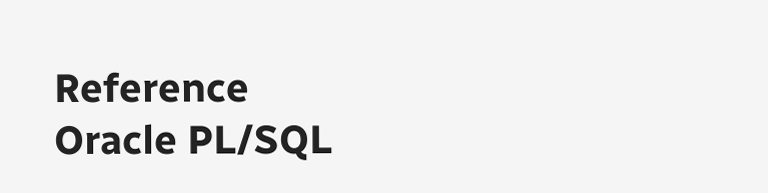Reference Oracle PL/SQL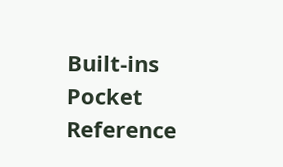Built-ins Pocket Reference